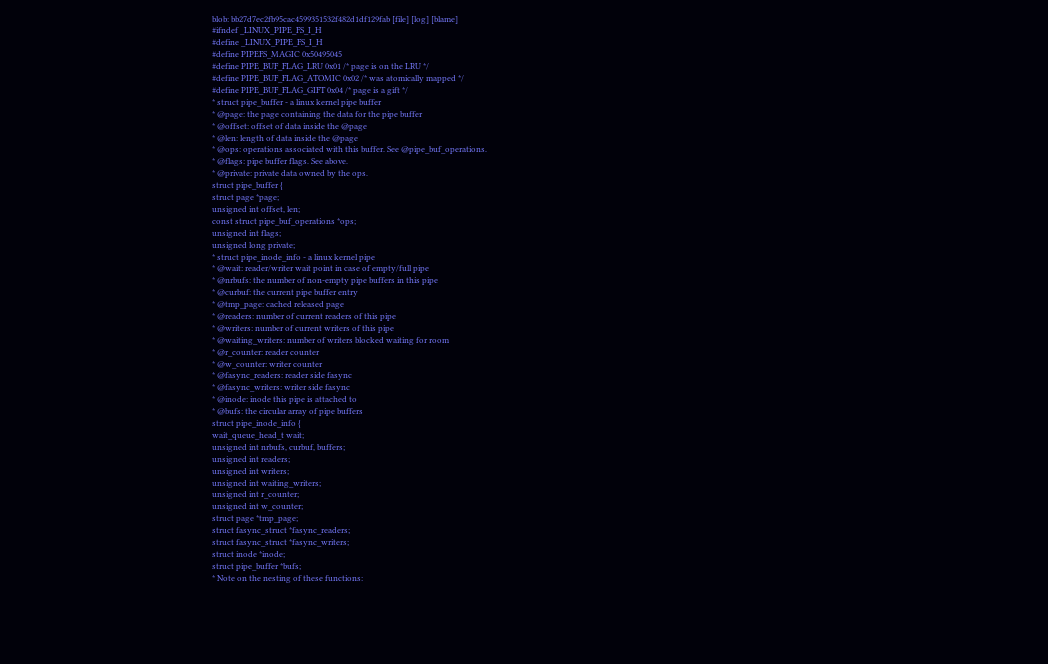blob: bb27d7ec2fb95cac4599351532f482d1df129fab [file] [log] [blame]
#ifndef _LINUX_PIPE_FS_I_H
#define _LINUX_PIPE_FS_I_H
#define PIPEFS_MAGIC 0x50495045
#define PIPE_BUF_FLAG_LRU 0x01 /* page is on the LRU */
#define PIPE_BUF_FLAG_ATOMIC 0x02 /* was atomically mapped */
#define PIPE_BUF_FLAG_GIFT 0x04 /* page is a gift */
* struct pipe_buffer - a linux kernel pipe buffer
* @page: the page containing the data for the pipe buffer
* @offset: offset of data inside the @page
* @len: length of data inside the @page
* @ops: operations associated with this buffer. See @pipe_buf_operations.
* @flags: pipe buffer flags. See above.
* @private: private data owned by the ops.
struct pipe_buffer {
struct page *page;
unsigned int offset, len;
const struct pipe_buf_operations *ops;
unsigned int flags;
unsigned long private;
* struct pipe_inode_info - a linux kernel pipe
* @wait: reader/writer wait point in case of empty/full pipe
* @nrbufs: the number of non-empty pipe buffers in this pipe
* @curbuf: the current pipe buffer entry
* @tmp_page: cached released page
* @readers: number of current readers of this pipe
* @writers: number of current writers of this pipe
* @waiting_writers: number of writers blocked waiting for room
* @r_counter: reader counter
* @w_counter: writer counter
* @fasync_readers: reader side fasync
* @fasync_writers: writer side fasync
* @inode: inode this pipe is attached to
* @bufs: the circular array of pipe buffers
struct pipe_inode_info {
wait_queue_head_t wait;
unsigned int nrbufs, curbuf, buffers;
unsigned int readers;
unsigned int writers;
unsigned int waiting_writers;
unsigned int r_counter;
unsigned int w_counter;
struct page *tmp_page;
struct fasync_struct *fasync_readers;
struct fasync_struct *fasync_writers;
struct inode *inode;
struct pipe_buffer *bufs;
* Note on the nesting of these functions: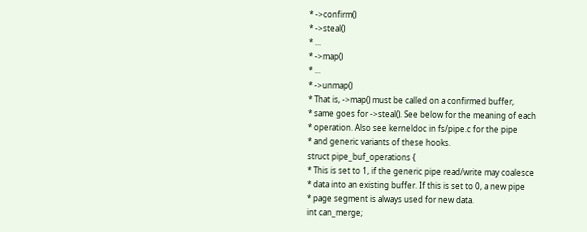* ->confirm()
* ->steal()
* ...
* ->map()
* ...
* ->unmap()
* That is, ->map() must be called on a confirmed buffer,
* same goes for ->steal(). See below for the meaning of each
* operation. Also see kerneldoc in fs/pipe.c for the pipe
* and generic variants of these hooks.
struct pipe_buf_operations {
* This is set to 1, if the generic pipe read/write may coalesce
* data into an existing buffer. If this is set to 0, a new pipe
* page segment is always used for new data.
int can_merge;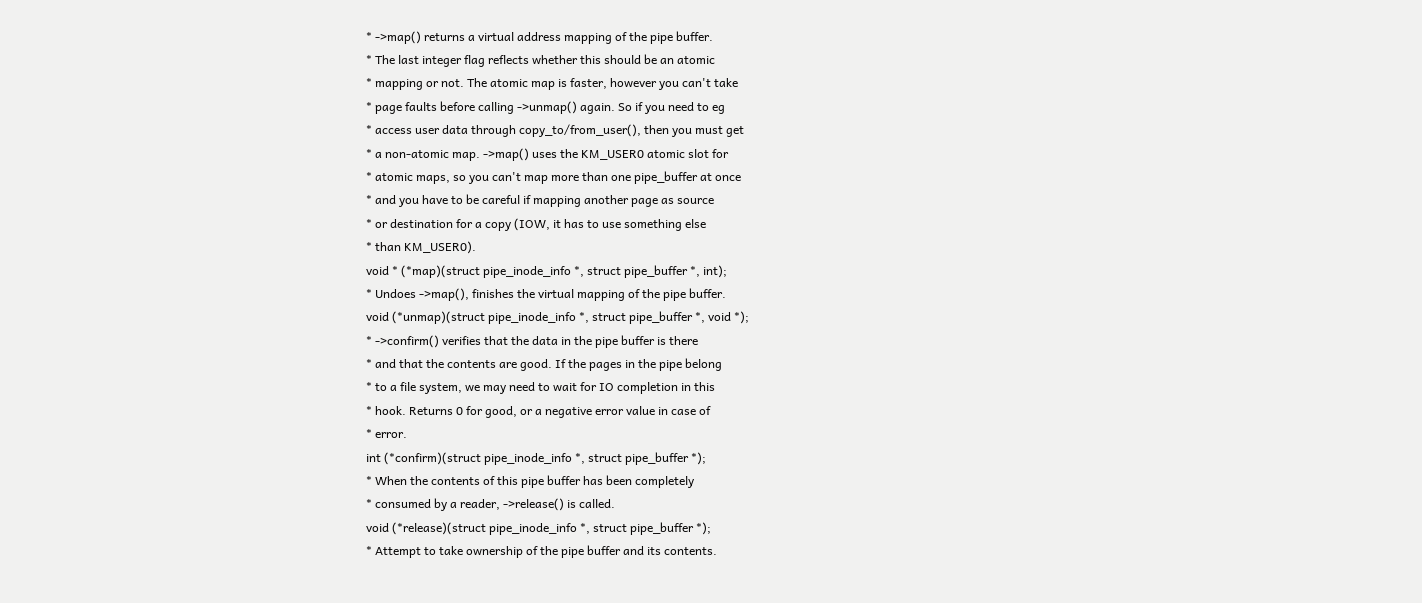* ->map() returns a virtual address mapping of the pipe buffer.
* The last integer flag reflects whether this should be an atomic
* mapping or not. The atomic map is faster, however you can't take
* page faults before calling ->unmap() again. So if you need to eg
* access user data through copy_to/from_user(), then you must get
* a non-atomic map. ->map() uses the KM_USER0 atomic slot for
* atomic maps, so you can't map more than one pipe_buffer at once
* and you have to be careful if mapping another page as source
* or destination for a copy (IOW, it has to use something else
* than KM_USER0).
void * (*map)(struct pipe_inode_info *, struct pipe_buffer *, int);
* Undoes ->map(), finishes the virtual mapping of the pipe buffer.
void (*unmap)(struct pipe_inode_info *, struct pipe_buffer *, void *);
* ->confirm() verifies that the data in the pipe buffer is there
* and that the contents are good. If the pages in the pipe belong
* to a file system, we may need to wait for IO completion in this
* hook. Returns 0 for good, or a negative error value in case of
* error.
int (*confirm)(struct pipe_inode_info *, struct pipe_buffer *);
* When the contents of this pipe buffer has been completely
* consumed by a reader, ->release() is called.
void (*release)(struct pipe_inode_info *, struct pipe_buffer *);
* Attempt to take ownership of the pipe buffer and its contents.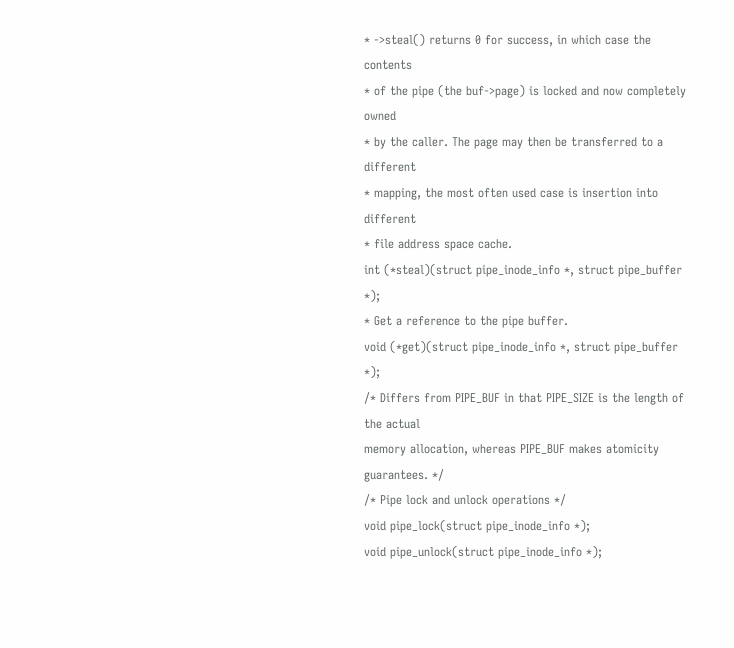* ->steal() returns 0 for success, in which case the contents
* of the pipe (the buf->page) is locked and now completely owned
* by the caller. The page may then be transferred to a different
* mapping, the most often used case is insertion into different
* file address space cache.
int (*steal)(struct pipe_inode_info *, struct pipe_buffer *);
* Get a reference to the pipe buffer.
void (*get)(struct pipe_inode_info *, struct pipe_buffer *);
/* Differs from PIPE_BUF in that PIPE_SIZE is the length of the actual
memory allocation, whereas PIPE_BUF makes atomicity guarantees. */
/* Pipe lock and unlock operations */
void pipe_lock(struct pipe_inode_info *);
void pipe_unlock(struct pipe_inode_info *);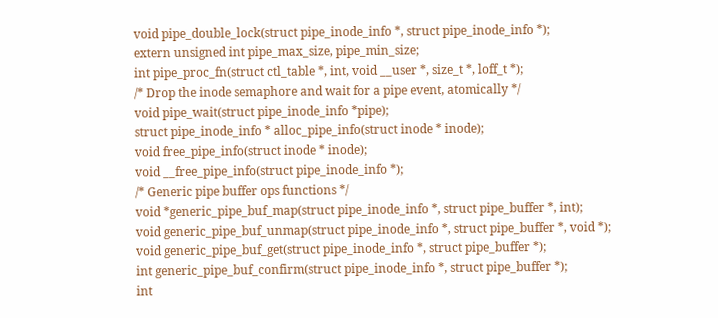void pipe_double_lock(struct pipe_inode_info *, struct pipe_inode_info *);
extern unsigned int pipe_max_size, pipe_min_size;
int pipe_proc_fn(struct ctl_table *, int, void __user *, size_t *, loff_t *);
/* Drop the inode semaphore and wait for a pipe event, atomically */
void pipe_wait(struct pipe_inode_info *pipe);
struct pipe_inode_info * alloc_pipe_info(struct inode * inode);
void free_pipe_info(struct inode * inode);
void __free_pipe_info(struct pipe_inode_info *);
/* Generic pipe buffer ops functions */
void *generic_pipe_buf_map(struct pipe_inode_info *, struct pipe_buffer *, int);
void generic_pipe_buf_unmap(struct pipe_inode_info *, struct pipe_buffer *, void *);
void generic_pipe_buf_get(struct pipe_inode_info *, struct pipe_buffer *);
int generic_pipe_buf_confirm(struct pipe_inode_info *, struct pipe_buffer *);
int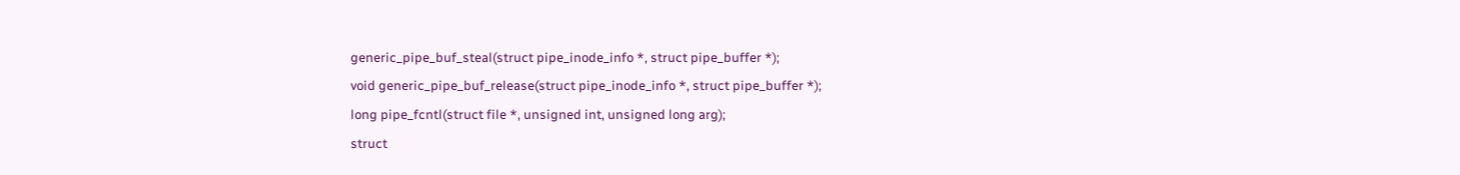generic_pipe_buf_steal(struct pipe_inode_info *, struct pipe_buffer *);
void generic_pipe_buf_release(struct pipe_inode_info *, struct pipe_buffer *);
long pipe_fcntl(struct file *, unsigned int, unsigned long arg);
struct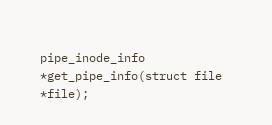pipe_inode_info *get_pipe_info(struct file *file);